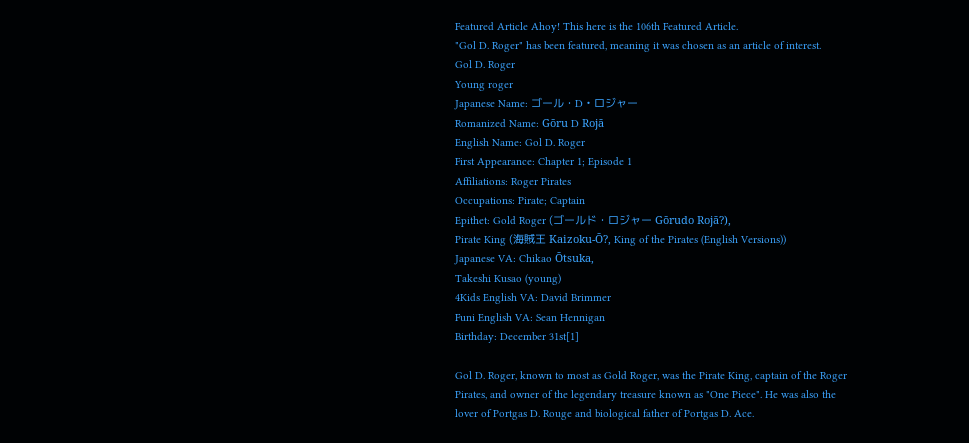Featured Article Ahoy! This here is the 106th Featured Article.
"Gol D. Roger" has been featured, meaning it was chosen as an article of interest.
Gol D. Roger
Young roger
Japanese Name: ゴール・D・ロジャー
Romanized Name: Gōru D Rojā
English Name: Gol D. Roger
First Appearance: Chapter 1; Episode 1
Affiliations: Roger Pirates
Occupations: Pirate; Captain
Epithet: Gold Roger (ゴールド・ロジャー Gōrudo Rojā?),
Pirate King (海賊王 Kaizoku-Ō?, King of the Pirates (English Versions))
Japanese VA: Chikao Ōtsuka,
Takeshi Kusao (young)
4Kids English VA: David Brimmer
Funi English VA: Sean Hennigan
Birthday: December 31st[1]

Gol D. Roger, known to most as Gold Roger, was the Pirate King, captain of the Roger Pirates, and owner of the legendary treasure known as "One Piece". He was also the lover of Portgas D. Rouge and biological father of Portgas D. Ace.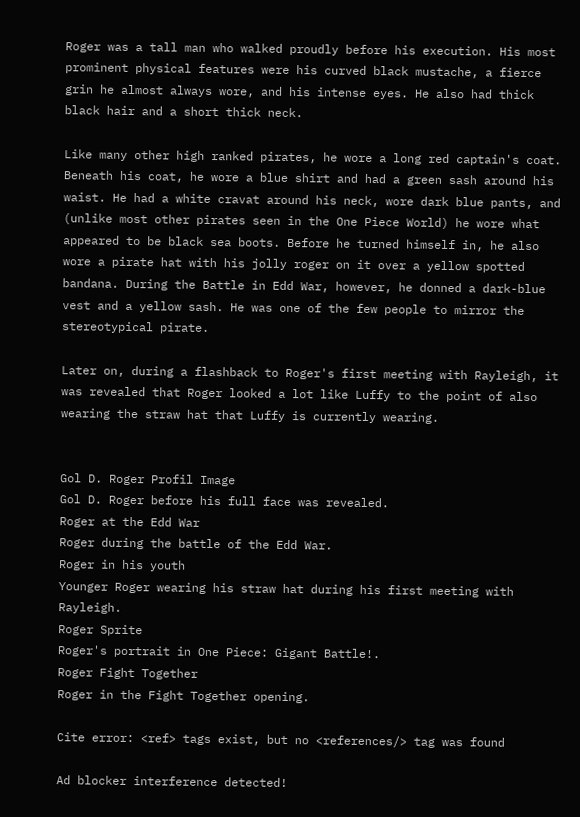Roger was a tall man who walked proudly before his execution. His most prominent physical features were his curved black mustache, a fierce grin he almost always wore, and his intense eyes. He also had thick black hair and a short thick neck.

Like many other high ranked pirates, he wore a long red captain's coat. Beneath his coat, he wore a blue shirt and had a green sash around his waist. He had a white cravat around his neck, wore dark blue pants, and (unlike most other pirates seen in the One Piece World) he wore what appeared to be black sea boots. Before he turned himself in, he also wore a pirate hat with his jolly roger on it over a yellow spotted bandana. During the Battle in Edd War, however, he donned a dark-blue vest and a yellow sash. He was one of the few people to mirror the stereotypical pirate.

Later on, during a flashback to Roger's first meeting with Rayleigh, it was revealed that Roger looked a lot like Luffy to the point of also wearing the straw hat that Luffy is currently wearing.


Gol D. Roger Profil Image
Gol D. Roger before his full face was revealed.
Roger at the Edd War
Roger during the battle of the Edd War.
Roger in his youth
Younger Roger wearing his straw hat during his first meeting with Rayleigh.
Roger Sprite
Roger's portrait in One Piece: Gigant Battle!.
Roger Fight Together
Roger in the Fight Together opening.

Cite error: <ref> tags exist, but no <references/> tag was found

Ad blocker interference detected!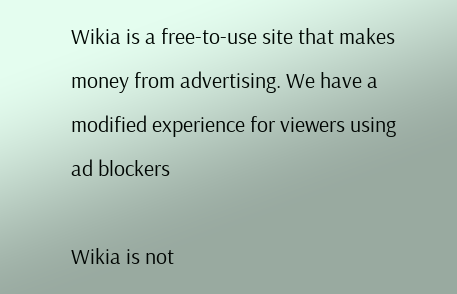Wikia is a free-to-use site that makes money from advertising. We have a modified experience for viewers using ad blockers

Wikia is not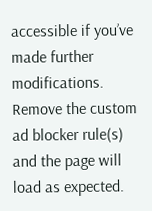accessible if you’ve made further modifications. Remove the custom ad blocker rule(s) and the page will load as expected.